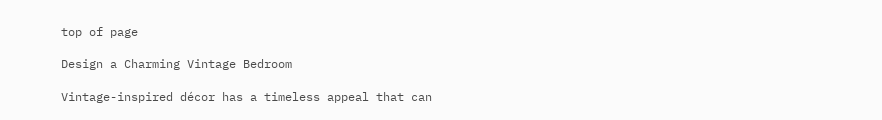top of page

Design a Charming Vintage Bedroom

Vintage-inspired décor has a timeless appeal that can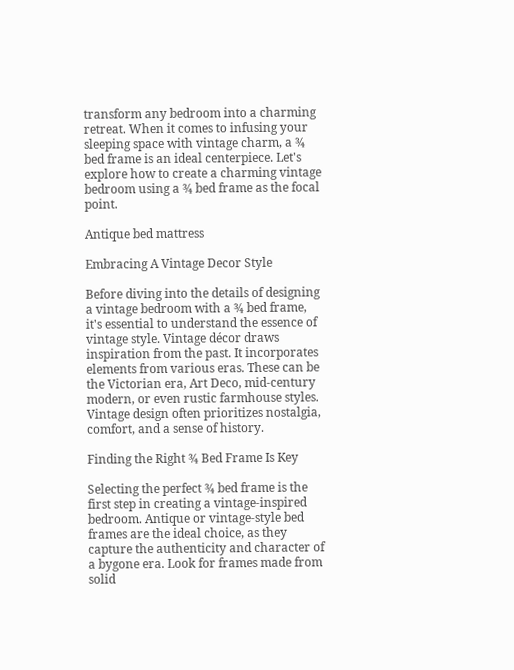transform any bedroom into a charming retreat. When it comes to infusing your sleeping space with vintage charm, a ¾ bed frame is an ideal centerpiece. Let's explore how to create a charming vintage bedroom using a ¾ bed frame as the focal point.

Antique bed mattress

Embracing A Vintage Decor Style

Before diving into the details of designing a vintage bedroom with a ¾ bed frame, it's essential to understand the essence of vintage style. Vintage décor draws inspiration from the past. It incorporates elements from various eras. These can be the Victorian era, Art Deco, mid-century modern, or even rustic farmhouse styles. Vintage design often prioritizes nostalgia, comfort, and a sense of history.

Finding the Right ¾ Bed Frame Is Key

Selecting the perfect ¾ bed frame is the first step in creating a vintage-inspired bedroom. Antique or vintage-style bed frames are the ideal choice, as they capture the authenticity and character of a bygone era. Look for frames made from solid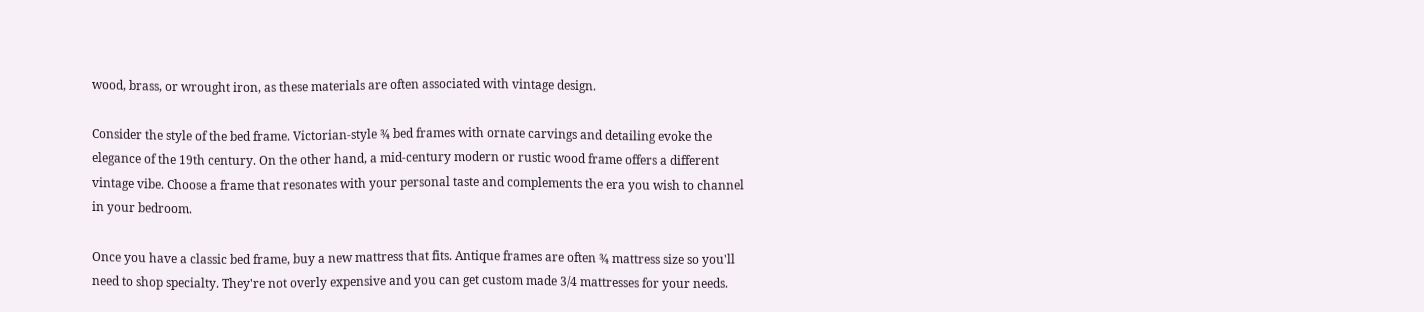wood, brass, or wrought iron, as these materials are often associated with vintage design.

Consider the style of the bed frame. Victorian-style ¾ bed frames with ornate carvings and detailing evoke the elegance of the 19th century. On the other hand, a mid-century modern or rustic wood frame offers a different vintage vibe. Choose a frame that resonates with your personal taste and complements the era you wish to channel in your bedroom.

Once you have a classic bed frame, buy a new mattress that fits. Antique frames are often ¾ mattress size so you'll need to shop specialty. They're not overly expensive and you can get custom made 3/4 mattresses for your needs.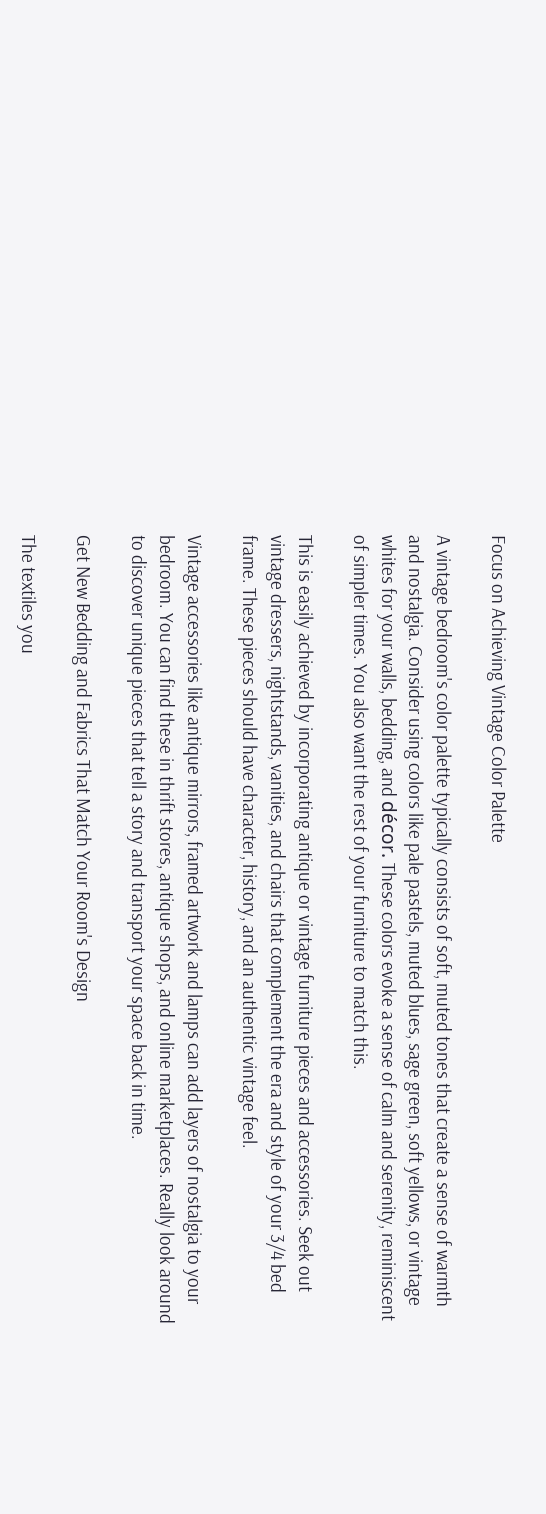Focus on Achieving Vintage Color Palette

A vintage bedroom's color palette typically consists of soft, muted tones that create a sense of warmth and nostalgia. Consider using colors like pale pastels, muted blues, sage green, soft yellows, or vintage whites for your walls, bedding, and décor. These colors evoke a sense of calm and serenity, reminiscent of simpler times. You also want the rest of your furniture to match this.

This is easily achieved by incorporating antique or vintage furniture pieces and accessories. Seek out vintage dressers, nightstands, vanities, and chairs that complement the era and style of your 3/4 bed frame. These pieces should have character, history, and an authentic vintage feel.

Vintage accessories like antique mirrors, framed artwork and lamps can add layers of nostalgia to your bedroom. You can find these in thrift stores, antique shops, and online marketplaces. Really look around to discover unique pieces that tell a story and transport your space back in time.

Get New Bedding and Fabrics That Match Your Room's Design

The textiles you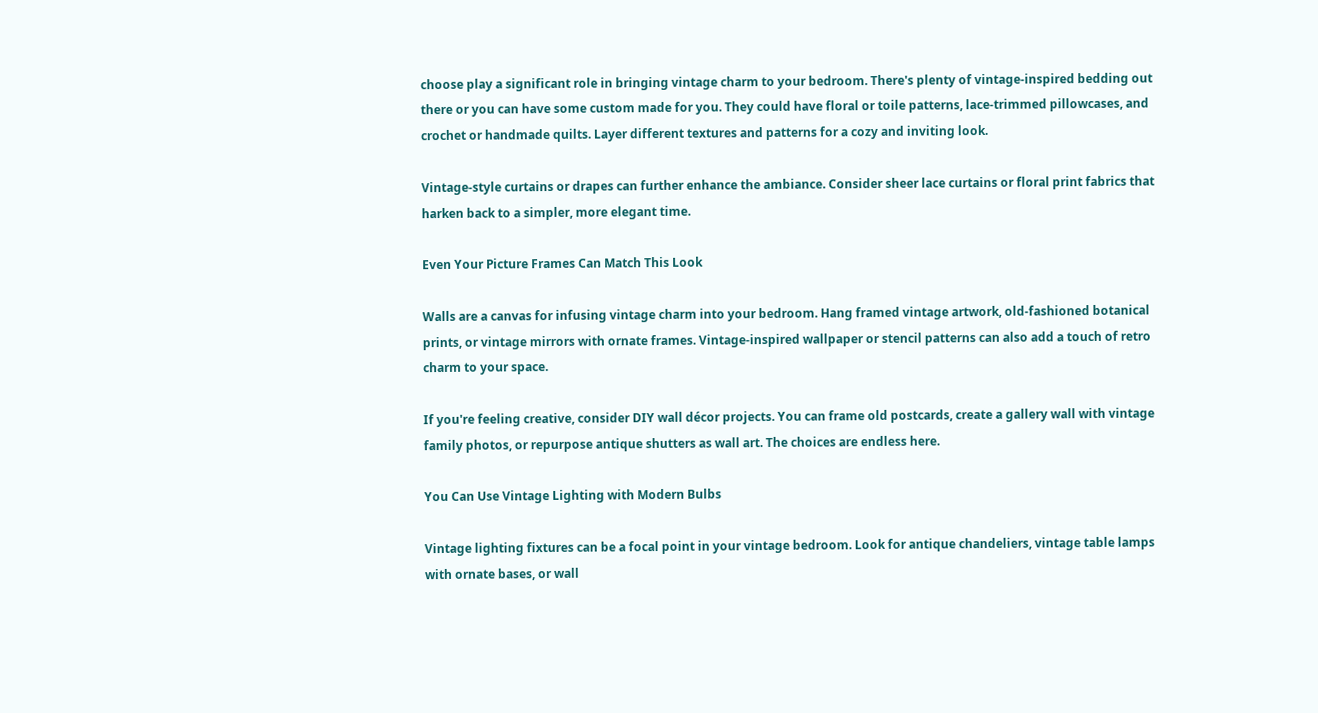choose play a significant role in bringing vintage charm to your bedroom. There's plenty of vintage-inspired bedding out there or you can have some custom made for you. They could have floral or toile patterns, lace-trimmed pillowcases, and crochet or handmade quilts. Layer different textures and patterns for a cozy and inviting look.

Vintage-style curtains or drapes can further enhance the ambiance. Consider sheer lace curtains or floral print fabrics that harken back to a simpler, more elegant time.

Even Your Picture Frames Can Match This Look

Walls are a canvas for infusing vintage charm into your bedroom. Hang framed vintage artwork, old-fashioned botanical prints, or vintage mirrors with ornate frames. Vintage-inspired wallpaper or stencil patterns can also add a touch of retro charm to your space.

If you're feeling creative, consider DIY wall décor projects. You can frame old postcards, create a gallery wall with vintage family photos, or repurpose antique shutters as wall art. The choices are endless here.

You Can Use Vintage Lighting with Modern Bulbs

Vintage lighting fixtures can be a focal point in your vintage bedroom. Look for antique chandeliers, vintage table lamps with ornate bases, or wall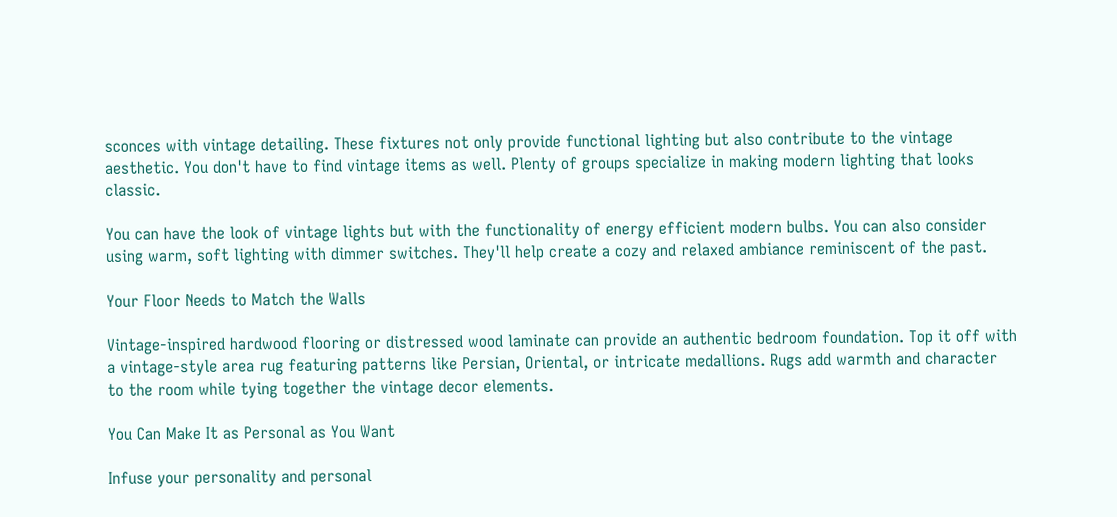sconces with vintage detailing. These fixtures not only provide functional lighting but also contribute to the vintage aesthetic. You don't have to find vintage items as well. Plenty of groups specialize in making modern lighting that looks classic.

You can have the look of vintage lights but with the functionality of energy efficient modern bulbs. You can also consider using warm, soft lighting with dimmer switches. They'll help create a cozy and relaxed ambiance reminiscent of the past.

Your Floor Needs to Match the Walls

Vintage-inspired hardwood flooring or distressed wood laminate can provide an authentic bedroom foundation. Top it off with a vintage-style area rug featuring patterns like Persian, Oriental, or intricate medallions. Rugs add warmth and character to the room while tying together the vintage decor elements.

You Can Make It as Personal as You Want

Infuse your personality and personal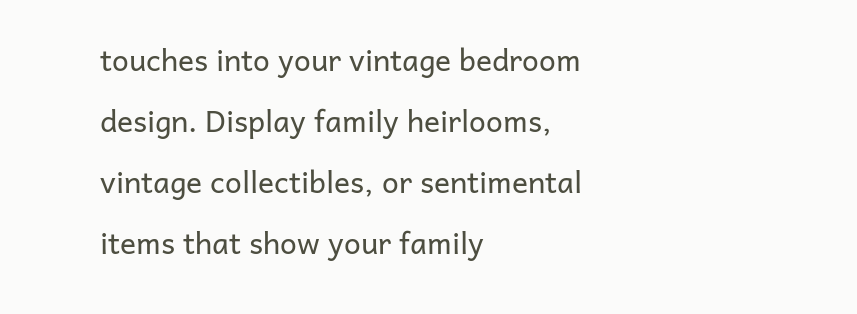touches into your vintage bedroom design. Display family heirlooms, vintage collectibles, or sentimental items that show your family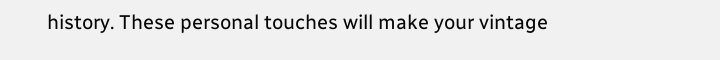history. These personal touches will make your vintage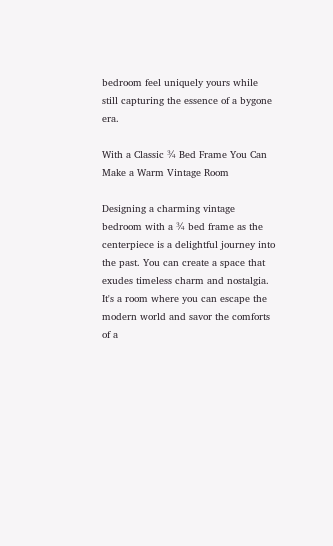bedroom feel uniquely yours while still capturing the essence of a bygone era.

With a Classic ¾ Bed Frame You Can Make a Warm Vintage Room

Designing a charming vintage bedroom with a ¾ bed frame as the centerpiece is a delightful journey into the past. You can create a space that exudes timeless charm and nostalgia. It's a room where you can escape the modern world and savor the comforts of a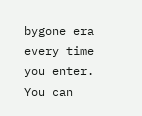bygone era every time you enter. You can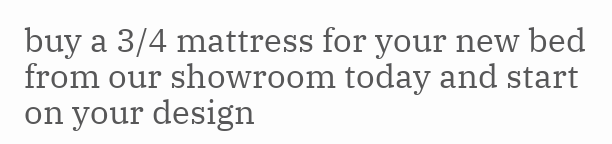buy a 3/4 mattress for your new bed from our showroom today and start on your design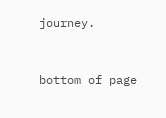journey.


bottom of page